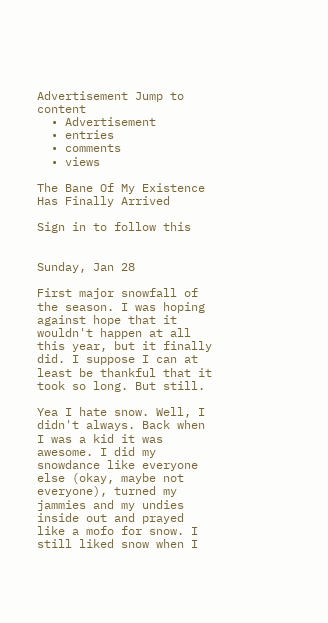Advertisement Jump to content
  • Advertisement
  • entries
  • comments
  • views

The Bane Of My Existence Has Finally Arrived

Sign in to follow this


Sunday, Jan 28

First major snowfall of the season. I was hoping against hope that it wouldn't happen at all this year, but it finally did. I suppose I can at least be thankful that it took so long. But still.

Yea I hate snow. Well, I didn't always. Back when I was a kid it was awesome. I did my snowdance like everyone else (okay, maybe not everyone), turned my jammies and my undies inside out and prayed like a mofo for snow. I still liked snow when I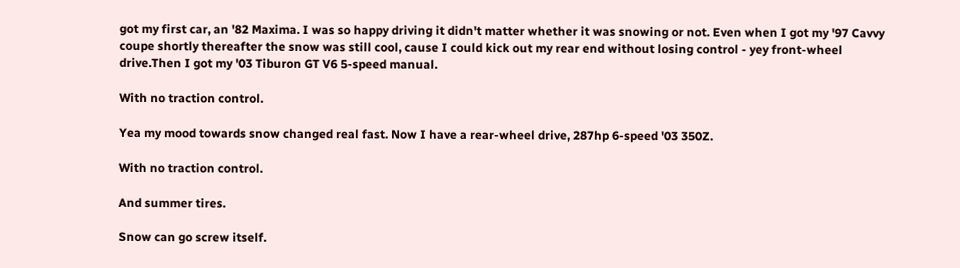got my first car, an '82 Maxima. I was so happy driving it didn't matter whether it was snowing or not. Even when I got my '97 Cavvy coupe shortly thereafter the snow was still cool, cause I could kick out my rear end without losing control - yey front-wheel drive.Then I got my '03 Tiburon GT V6 5-speed manual.

With no traction control.

Yea my mood towards snow changed real fast. Now I have a rear-wheel drive, 287hp 6-speed '03 350Z.

With no traction control.

And summer tires.

Snow can go screw itself.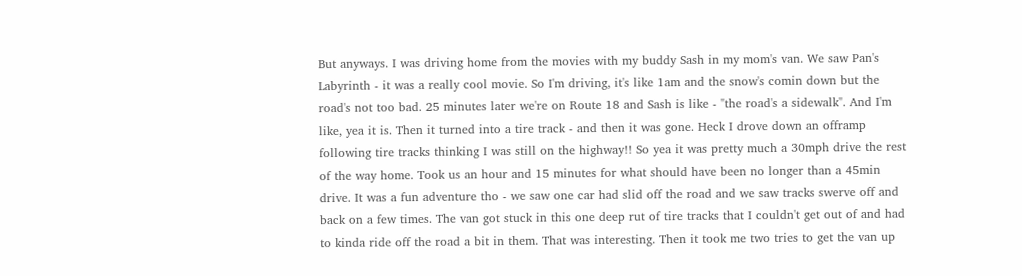But anyways. I was driving home from the movies with my buddy Sash in my mom's van. We saw Pan's Labyrinth - it was a really cool movie. So I'm driving, it's like 1am and the snow's comin down but the road's not too bad. 25 minutes later we're on Route 18 and Sash is like - "the road's a sidewalk". And I'm like, yea it is. Then it turned into a tire track - and then it was gone. Heck I drove down an offramp following tire tracks thinking I was still on the highway!! So yea it was pretty much a 30mph drive the rest of the way home. Took us an hour and 15 minutes for what should have been no longer than a 45min drive. It was a fun adventure tho - we saw one car had slid off the road and we saw tracks swerve off and back on a few times. The van got stuck in this one deep rut of tire tracks that I couldn't get out of and had to kinda ride off the road a bit in them. That was interesting. Then it took me two tries to get the van up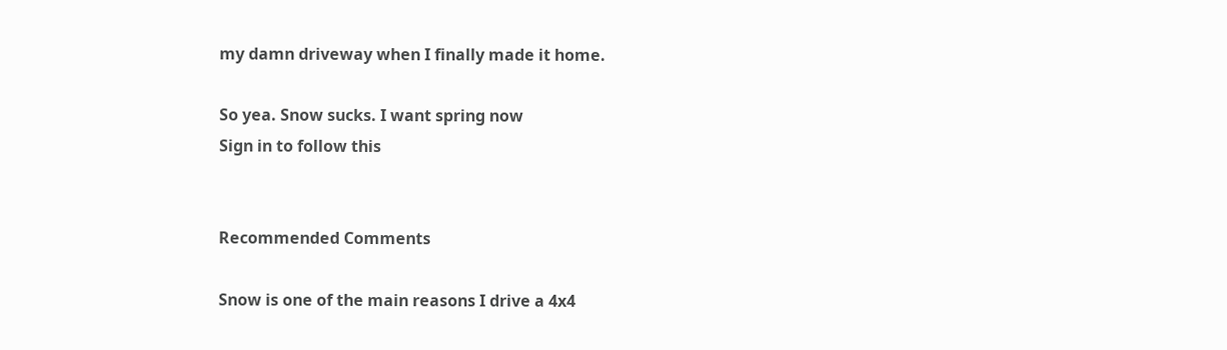my damn driveway when I finally made it home.

So yea. Snow sucks. I want spring now
Sign in to follow this


Recommended Comments

Snow is one of the main reasons I drive a 4x4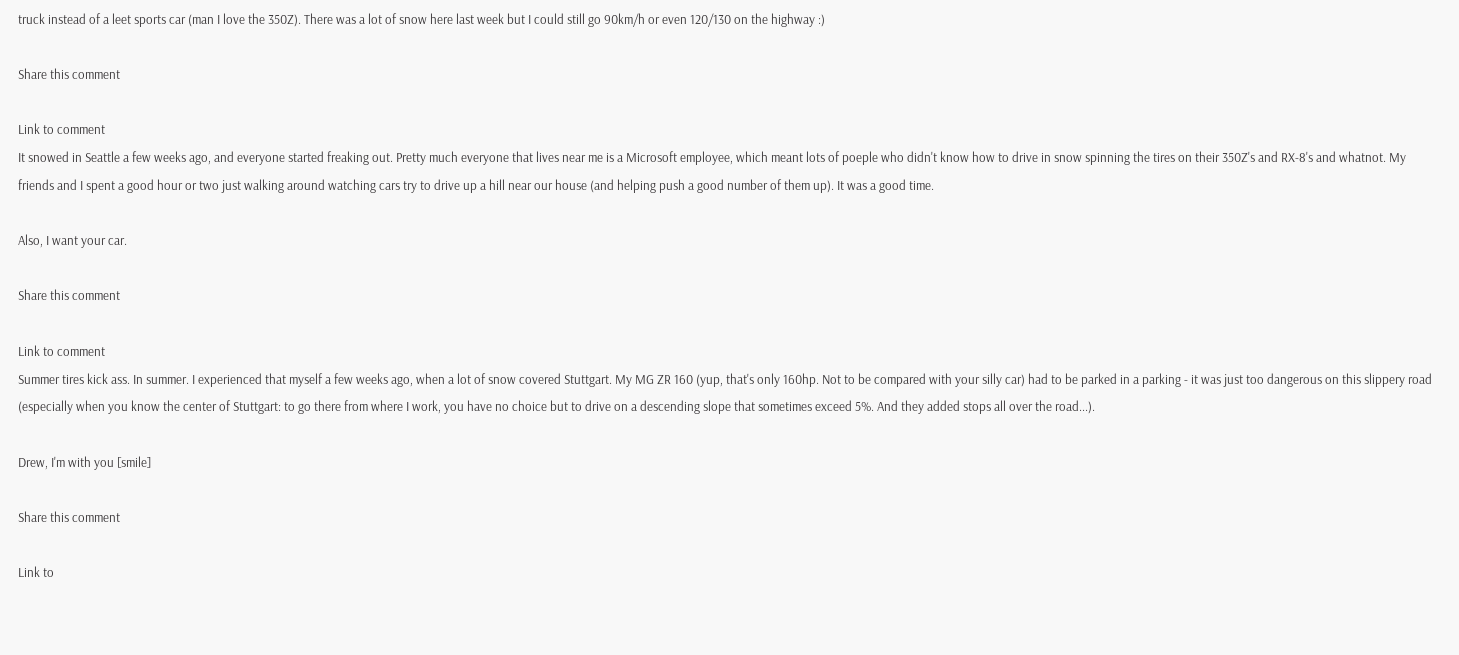truck instead of a leet sports car (man I love the 350Z). There was a lot of snow here last week but I could still go 90km/h or even 120/130 on the highway :)

Share this comment

Link to comment
It snowed in Seattle a few weeks ago, and everyone started freaking out. Pretty much everyone that lives near me is a Microsoft employee, which meant lots of poeple who didn't know how to drive in snow spinning the tires on their 350Z's and RX-8's and whatnot. My friends and I spent a good hour or two just walking around watching cars try to drive up a hill near our house (and helping push a good number of them up). It was a good time.

Also, I want your car.

Share this comment

Link to comment
Summer tires kick ass. In summer. I experienced that myself a few weeks ago, when a lot of snow covered Stuttgart. My MG ZR 160 (yup, that's only 160hp. Not to be compared with your silly car) had to be parked in a parking - it was just too dangerous on this slippery road (especially when you know the center of Stuttgart: to go there from where I work, you have no choice but to drive on a descending slope that sometimes exceed 5%. And they added stops all over the road...).

Drew, I'm with you [smile]

Share this comment

Link to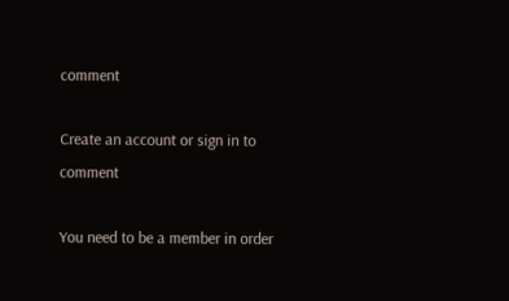comment

Create an account or sign in to comment

You need to be a member in order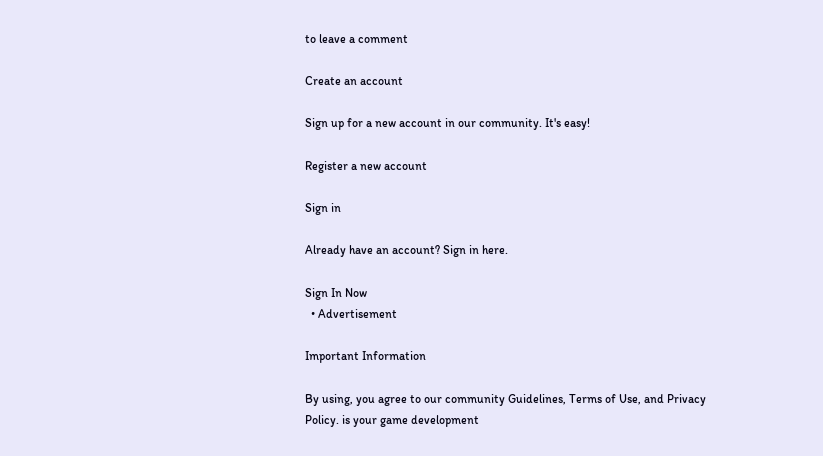to leave a comment

Create an account

Sign up for a new account in our community. It's easy!

Register a new account

Sign in

Already have an account? Sign in here.

Sign In Now
  • Advertisement

Important Information

By using, you agree to our community Guidelines, Terms of Use, and Privacy Policy. is your game development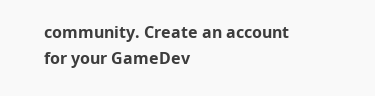community. Create an account for your GameDev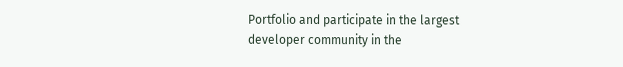Portfolio and participate in the largest developer community in the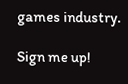games industry.

Sign me up!